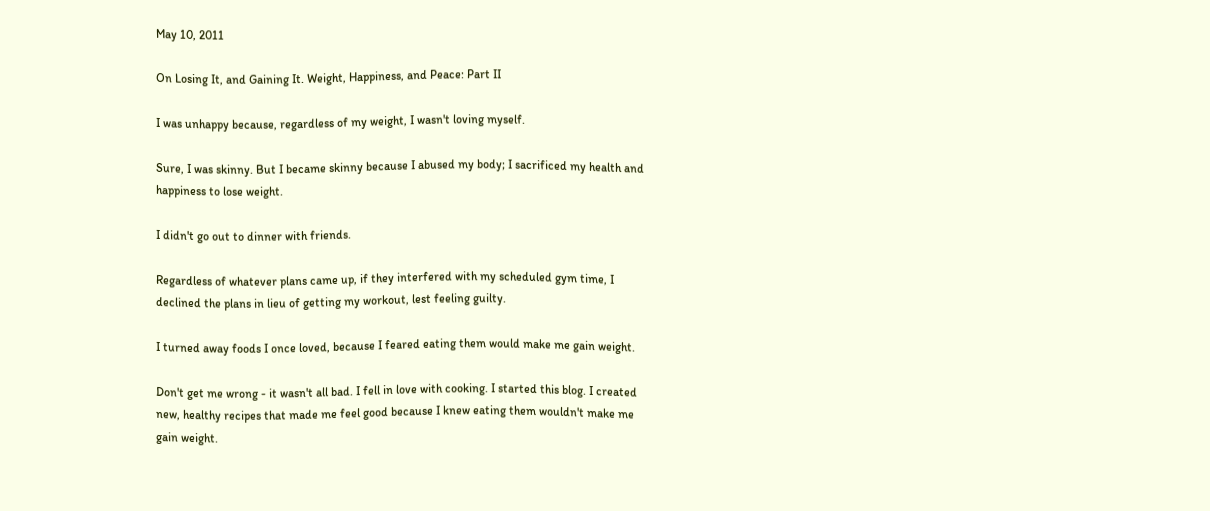May 10, 2011

On Losing It, and Gaining It. Weight, Happiness, and Peace: Part II

I was unhappy because, regardless of my weight, I wasn't loving myself.

Sure, I was skinny. But I became skinny because I abused my body; I sacrificed my health and happiness to lose weight.

I didn't go out to dinner with friends.

Regardless of whatever plans came up, if they interfered with my scheduled gym time, I declined the plans in lieu of getting my workout, lest feeling guilty.

I turned away foods I once loved, because I feared eating them would make me gain weight.

Don't get me wrong - it wasn't all bad. I fell in love with cooking. I started this blog. I created new, healthy recipes that made me feel good because I knew eating them wouldn't make me gain weight.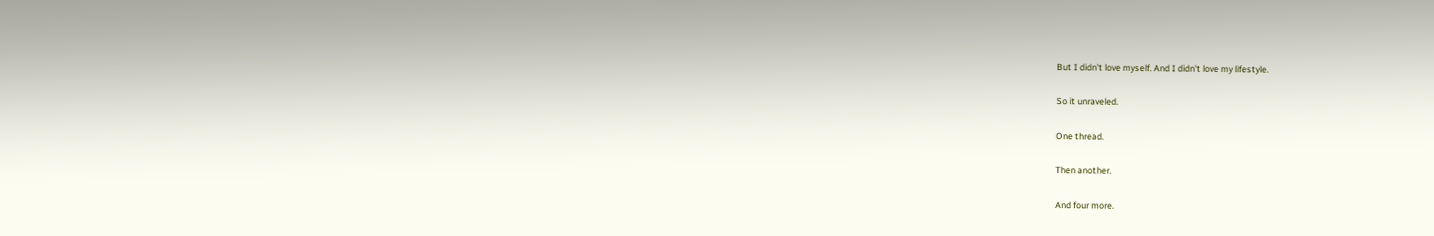But I didn't love myself. And I didn't love my lifestyle.

So it unraveled.

One thread.

Then another.

And four more.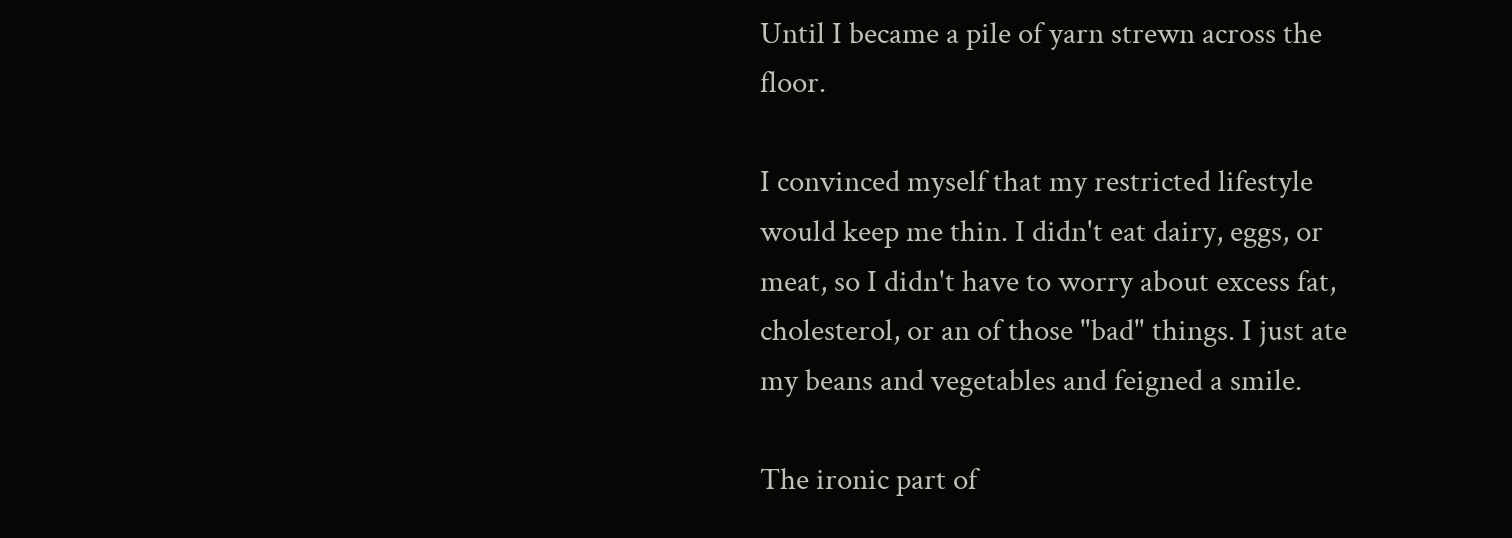Until I became a pile of yarn strewn across the floor.

I convinced myself that my restricted lifestyle would keep me thin. I didn't eat dairy, eggs, or meat, so I didn't have to worry about excess fat, cholesterol, or an of those "bad" things. I just ate my beans and vegetables and feigned a smile.

The ironic part of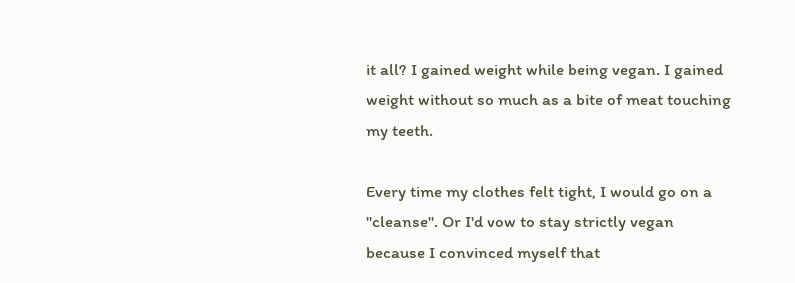it all? I gained weight while being vegan. I gained weight without so much as a bite of meat touching my teeth.

Every time my clothes felt tight, I would go on a "cleanse". Or I'd vow to stay strictly vegan because I convinced myself that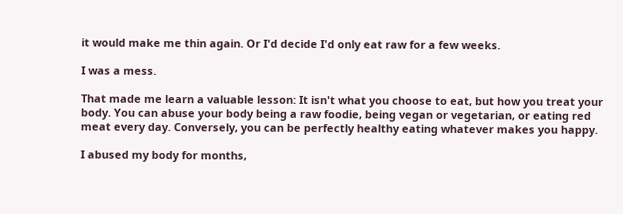it would make me thin again. Or I'd decide I'd only eat raw for a few weeks.

I was a mess.

That made me learn a valuable lesson: It isn't what you choose to eat, but how you treat your body. You can abuse your body being a raw foodie, being vegan or vegetarian, or eating red meat every day. Conversely, you can be perfectly healthy eating whatever makes you happy.

I abused my body for months,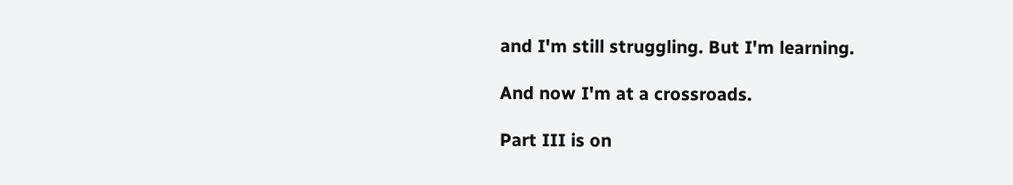and I'm still struggling. But I'm learning.

And now I'm at a crossroads.

Part III is on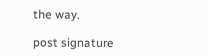the way.

post signature